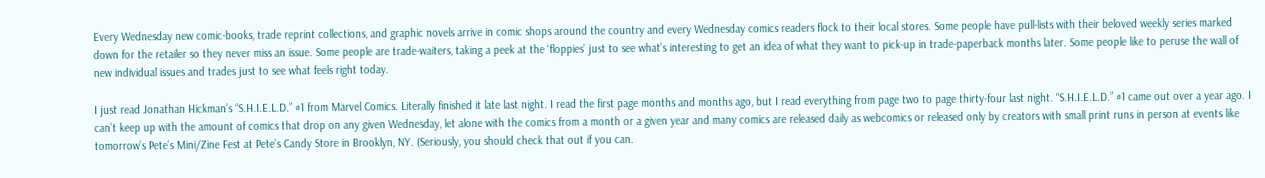Every Wednesday new comic-books, trade reprint collections, and graphic novels arrive in comic shops around the country and every Wednesday comics readers flock to their local stores. Some people have pull-lists with their beloved weekly series marked down for the retailer so they never miss an issue. Some people are trade-waiters, taking a peek at the ‘floppies’ just to see what’s interesting to get an idea of what they want to pick-up in trade-paperback months later. Some people like to peruse the wall of new individual issues and trades just to see what feels right today.

I just read Jonathan Hickman’s “S.H.I.E.L.D.” #1 from Marvel Comics. Literally finished it late last night. I read the first page months and months ago, but I read everything from page two to page thirty-four last night. “S.H.I.E.L.D.” #1 came out over a year ago. I can’t keep up with the amount of comics that drop on any given Wednesday, let alone with the comics from a month or a given year and many comics are released daily as webcomics or released only by creators with small print runs in person at events like tomorrow’s Pete’s Mini/Zine Fest at Pete’s Candy Store in Brooklyn, NY. (Seriously, you should check that out if you can.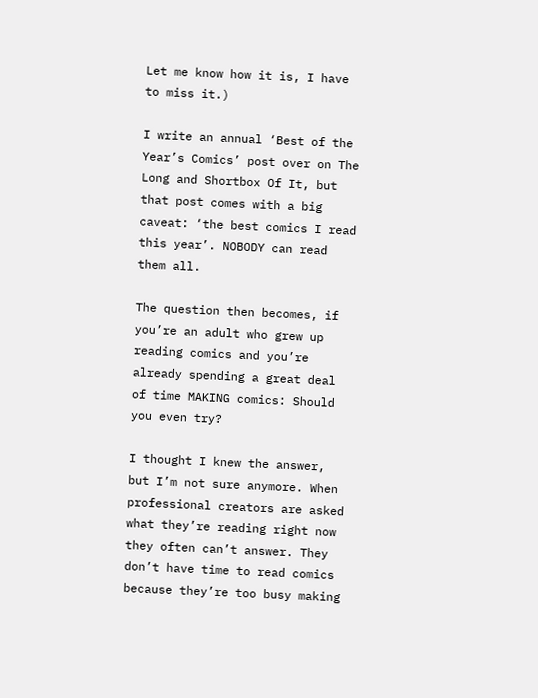Let me know how it is, I have to miss it.)

I write an annual ‘Best of the Year’s Comics’ post over on The Long and Shortbox Of It, but that post comes with a big caveat: ‘the best comics I read this year’. NOBODY can read them all.

The question then becomes, if you’re an adult who grew up reading comics and you’re already spending a great deal of time MAKING comics: Should you even try?

I thought I knew the answer, but I’m not sure anymore. When professional creators are asked what they’re reading right now they often can’t answer. They don’t have time to read comics because they’re too busy making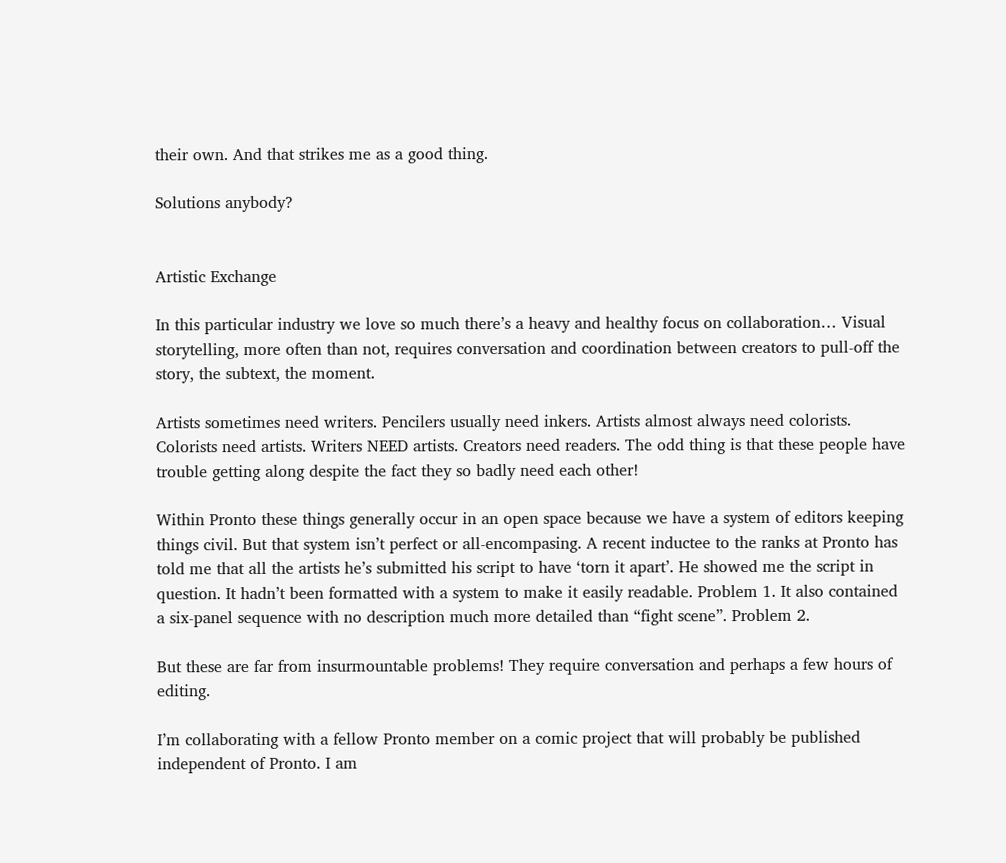their own. And that strikes me as a good thing.

Solutions anybody?


Artistic Exchange

In this particular industry we love so much there’s a heavy and healthy focus on collaboration… Visual storytelling, more often than not, requires conversation and coordination between creators to pull-off the story, the subtext, the moment.

Artists sometimes need writers. Pencilers usually need inkers. Artists almost always need colorists. Colorists need artists. Writers NEED artists. Creators need readers. The odd thing is that these people have trouble getting along despite the fact they so badly need each other!

Within Pronto these things generally occur in an open space because we have a system of editors keeping things civil. But that system isn’t perfect or all-encompasing. A recent inductee to the ranks at Pronto has told me that all the artists he’s submitted his script to have ‘torn it apart’. He showed me the script in question. It hadn’t been formatted with a system to make it easily readable. Problem 1. It also contained a six-panel sequence with no description much more detailed than “fight scene”. Problem 2.

But these are far from insurmountable problems! They require conversation and perhaps a few hours of editing.

I’m collaborating with a fellow Pronto member on a comic project that will probably be published independent of Pronto. I am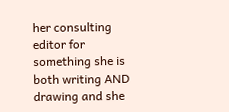her consulting editor for something she is both writing AND drawing and she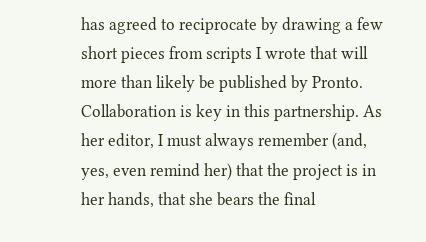has agreed to reciprocate by drawing a few short pieces from scripts I wrote that will more than likely be published by Pronto. Collaboration is key in this partnership. As her editor, I must always remember (and, yes, even remind her) that the project is in her hands, that she bears the final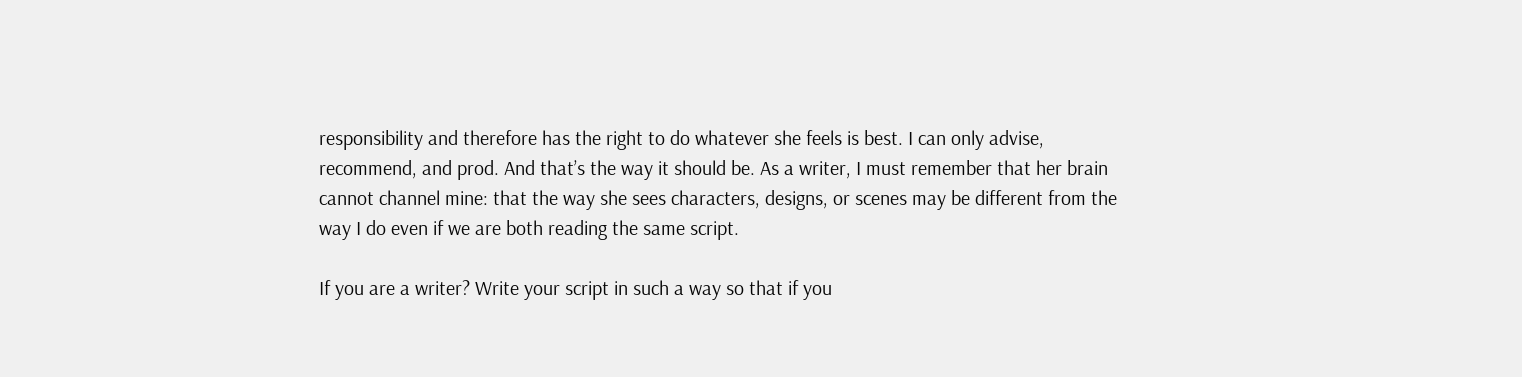responsibility and therefore has the right to do whatever she feels is best. I can only advise, recommend, and prod. And that’s the way it should be. As a writer, I must remember that her brain cannot channel mine: that the way she sees characters, designs, or scenes may be different from the way I do even if we are both reading the same script.

If you are a writer? Write your script in such a way so that if you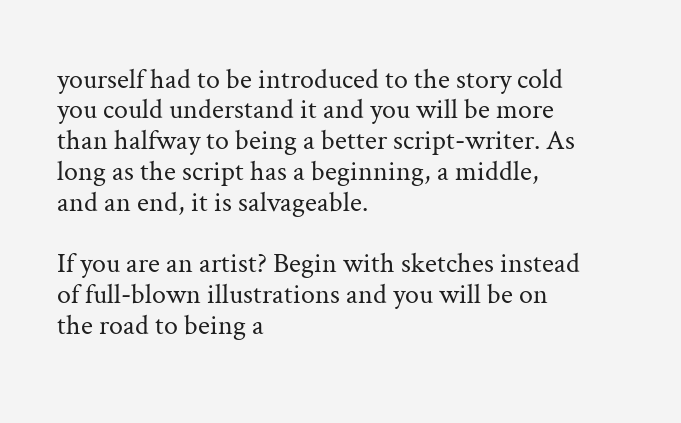yourself had to be introduced to the story cold you could understand it and you will be more than halfway to being a better script-writer. As long as the script has a beginning, a middle, and an end, it is salvageable.

If you are an artist? Begin with sketches instead of full-blown illustrations and you will be on the road to being a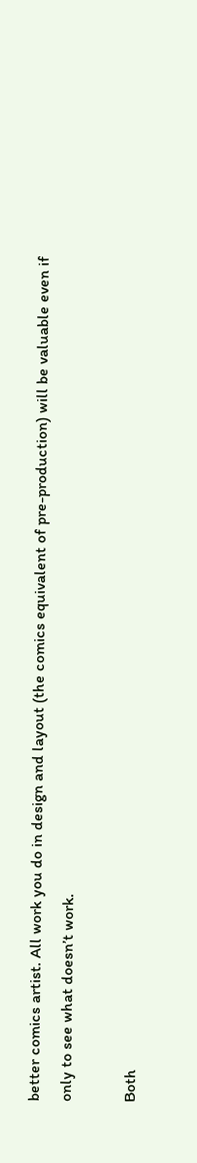better comics artist. All work you do in design and layout (the comics equivalent of pre-production) will be valuable even if only to see what doesn’t work.

Both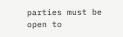parties must be open to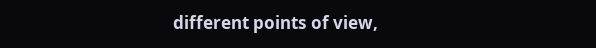different points of view,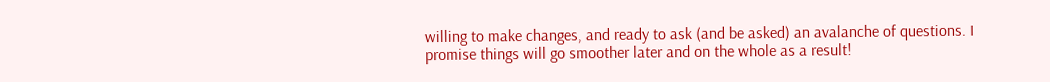willing to make changes, and ready to ask (and be asked) an avalanche of questions. I promise things will go smoother later and on the whole as a result!